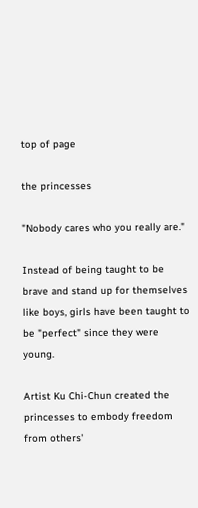top of page

the princesses

"Nobody cares who you really are."

Instead of being taught to be brave and stand up for themselves like boys, girls have been taught to be "perfect" since they were young.

Artist Ku Chi-Chun created the princesses to embody freedom from others'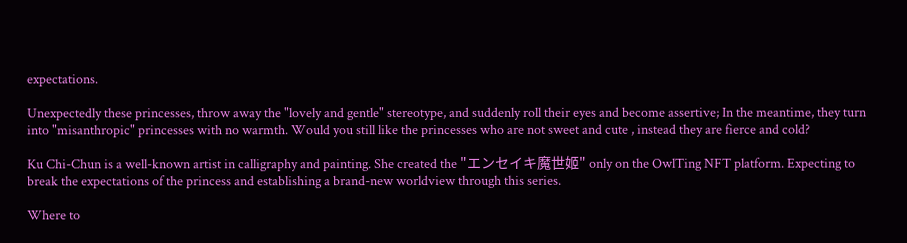expectations.

Unexpectedly these princesses, throw away the "lovely and gentle" stereotype, and suddenly roll their eyes and become assertive; In the meantime, they turn into "misanthropic" princesses with no warmth. Would you still like the princesses who are not sweet and cute , instead they are fierce and cold?

Ku Chi-Chun is a well-known artist in calligraphy and painting. She created the "エンセイキ魔世姬" only on the OwlTing NFT platform. Expecting to break the expectations of the princess and establishing a brand-new worldview through this series.

Where to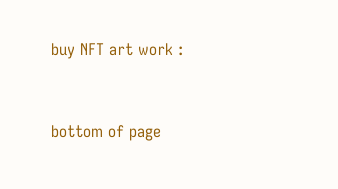buy NFT art work :


bottom of page